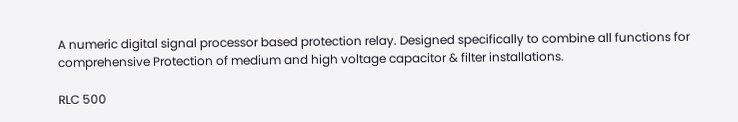A numeric digital signal processor based protection relay. Designed specifically to combine all functions for comprehensive Protection of medium and high voltage capacitor & filter installations.

RLC 500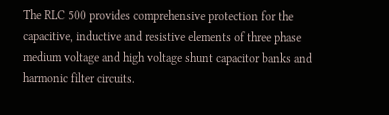The RLC 500 provides comprehensive protection for the capacitive, inductive and resistive elements of three phase medium voltage and high voltage shunt capacitor banks and harmonic filter circuits.